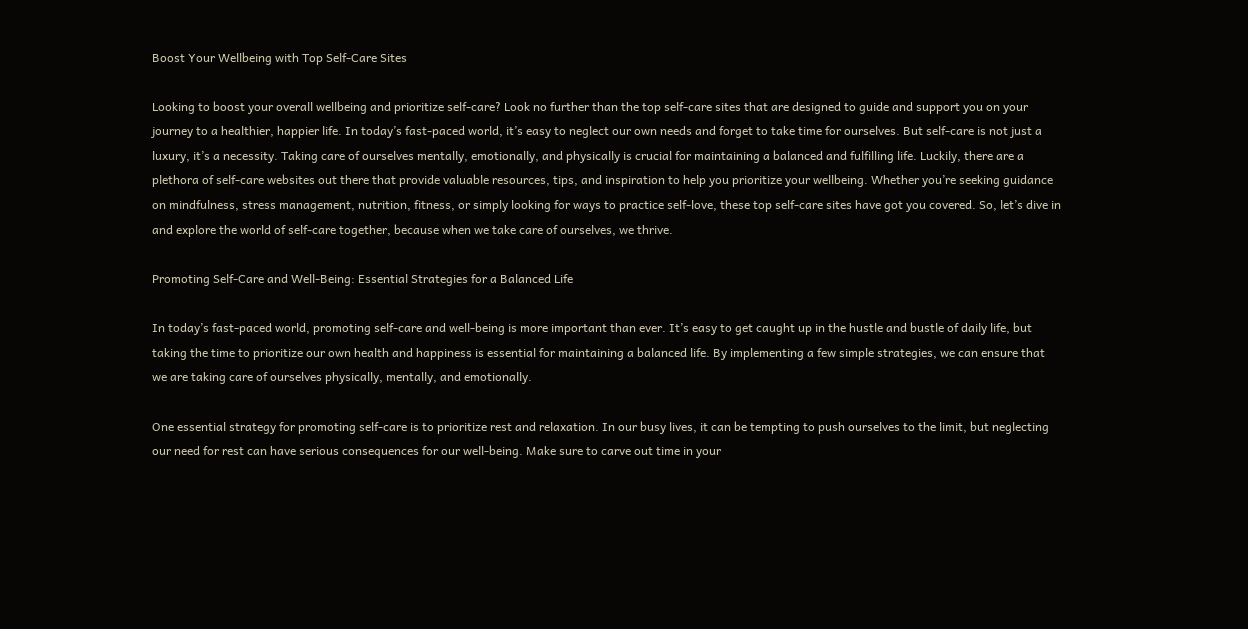Boost Your Wellbeing with Top Self-Care Sites

Looking to boost your overall wellbeing and prioritize self-care? Look no further than the top self-care sites that are designed to guide and support you on your journey to a healthier, happier life. In today’s fast-paced world, it’s easy to neglect our own needs and forget to take time for ourselves. But self-care is not just a luxury, it’s a necessity. Taking care of ourselves mentally, emotionally, and physically is crucial for maintaining a balanced and fulfilling life. Luckily, there are a plethora of self-care websites out there that provide valuable resources, tips, and inspiration to help you prioritize your wellbeing. Whether you’re seeking guidance on mindfulness, stress management, nutrition, fitness, or simply looking for ways to practice self-love, these top self-care sites have got you covered. So, let’s dive in and explore the world of self-care together, because when we take care of ourselves, we thrive.

Promoting Self-Care and Well-Being: Essential Strategies for a Balanced Life

In today’s fast-paced world, promoting self-care and well-being is more important than ever. It’s easy to get caught up in the hustle and bustle of daily life, but taking the time to prioritize our own health and happiness is essential for maintaining a balanced life. By implementing a few simple strategies, we can ensure that we are taking care of ourselves physically, mentally, and emotionally.

One essential strategy for promoting self-care is to prioritize rest and relaxation. In our busy lives, it can be tempting to push ourselves to the limit, but neglecting our need for rest can have serious consequences for our well-being. Make sure to carve out time in your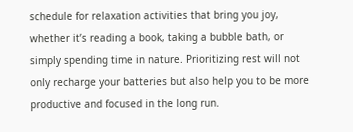schedule for relaxation activities that bring you joy, whether it’s reading a book, taking a bubble bath, or simply spending time in nature. Prioritizing rest will not only recharge your batteries but also help you to be more productive and focused in the long run.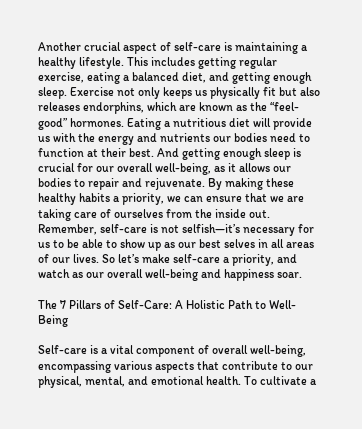Another crucial aspect of self-care is maintaining a healthy lifestyle. This includes getting regular exercise, eating a balanced diet, and getting enough sleep. Exercise not only keeps us physically fit but also releases endorphins, which are known as the “feel-good” hormones. Eating a nutritious diet will provide us with the energy and nutrients our bodies need to function at their best. And getting enough sleep is crucial for our overall well-being, as it allows our bodies to repair and rejuvenate. By making these healthy habits a priority, we can ensure that we are taking care of ourselves from the inside out. Remember, self-care is not selfish—it’s necessary for us to be able to show up as our best selves in all areas of our lives. So let’s make self-care a priority, and watch as our overall well-being and happiness soar.

The 7 Pillars of Self-Care: A Holistic Path to Well-Being

Self-care is a vital component of overall well-being, encompassing various aspects that contribute to our physical, mental, and emotional health. To cultivate a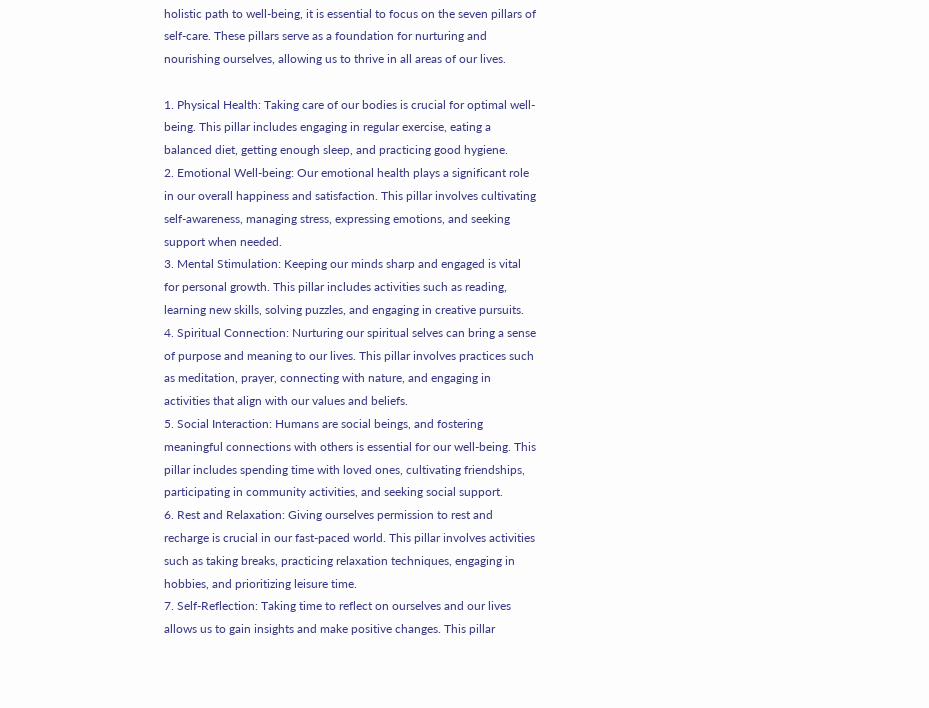holistic path to well-being, it is essential to focus on the seven pillars of self-care. These pillars serve as a foundation for nurturing and nourishing ourselves, allowing us to thrive in all areas of our lives.

1. Physical Health: Taking care of our bodies is crucial for optimal well-being. This pillar includes engaging in regular exercise, eating a balanced diet, getting enough sleep, and practicing good hygiene.
2. Emotional Well-being: Our emotional health plays a significant role in our overall happiness and satisfaction. This pillar involves cultivating self-awareness, managing stress, expressing emotions, and seeking support when needed.
3. Mental Stimulation: Keeping our minds sharp and engaged is vital for personal growth. This pillar includes activities such as reading, learning new skills, solving puzzles, and engaging in creative pursuits.
4. Spiritual Connection: Nurturing our spiritual selves can bring a sense of purpose and meaning to our lives. This pillar involves practices such as meditation, prayer, connecting with nature, and engaging in activities that align with our values and beliefs.
5. Social Interaction: Humans are social beings, and fostering meaningful connections with others is essential for our well-being. This pillar includes spending time with loved ones, cultivating friendships, participating in community activities, and seeking social support.
6. Rest and Relaxation: Giving ourselves permission to rest and recharge is crucial in our fast-paced world. This pillar involves activities such as taking breaks, practicing relaxation techniques, engaging in hobbies, and prioritizing leisure time.
7. Self-Reflection: Taking time to reflect on ourselves and our lives allows us to gain insights and make positive changes. This pillar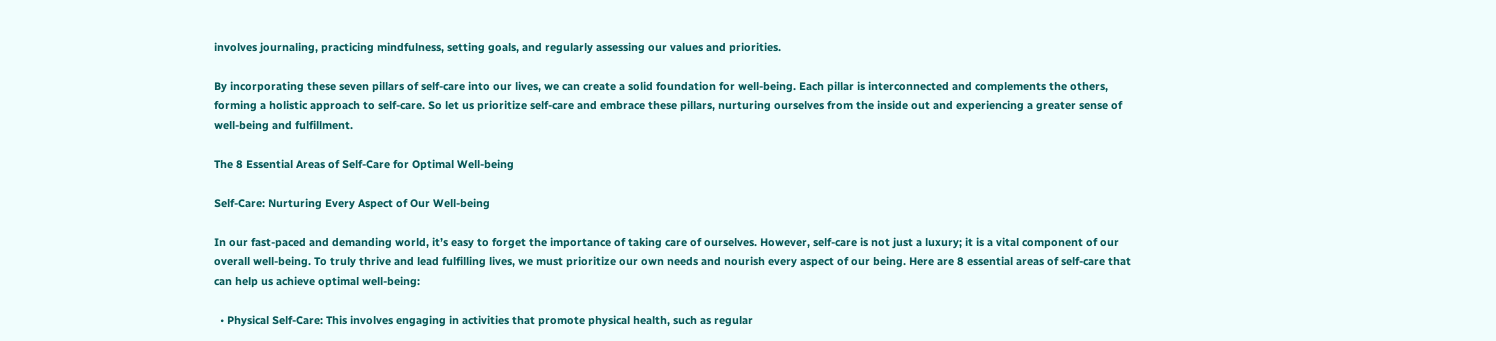involves journaling, practicing mindfulness, setting goals, and regularly assessing our values and priorities.

By incorporating these seven pillars of self-care into our lives, we can create a solid foundation for well-being. Each pillar is interconnected and complements the others, forming a holistic approach to self-care. So let us prioritize self-care and embrace these pillars, nurturing ourselves from the inside out and experiencing a greater sense of well-being and fulfillment.

The 8 Essential Areas of Self-Care for Optimal Well-being

Self-Care: Nurturing Every Aspect of Our Well-being

In our fast-paced and demanding world, it’s easy to forget the importance of taking care of ourselves. However, self-care is not just a luxury; it is a vital component of our overall well-being. To truly thrive and lead fulfilling lives, we must prioritize our own needs and nourish every aspect of our being. Here are 8 essential areas of self-care that can help us achieve optimal well-being:

  • Physical Self-Care: This involves engaging in activities that promote physical health, such as regular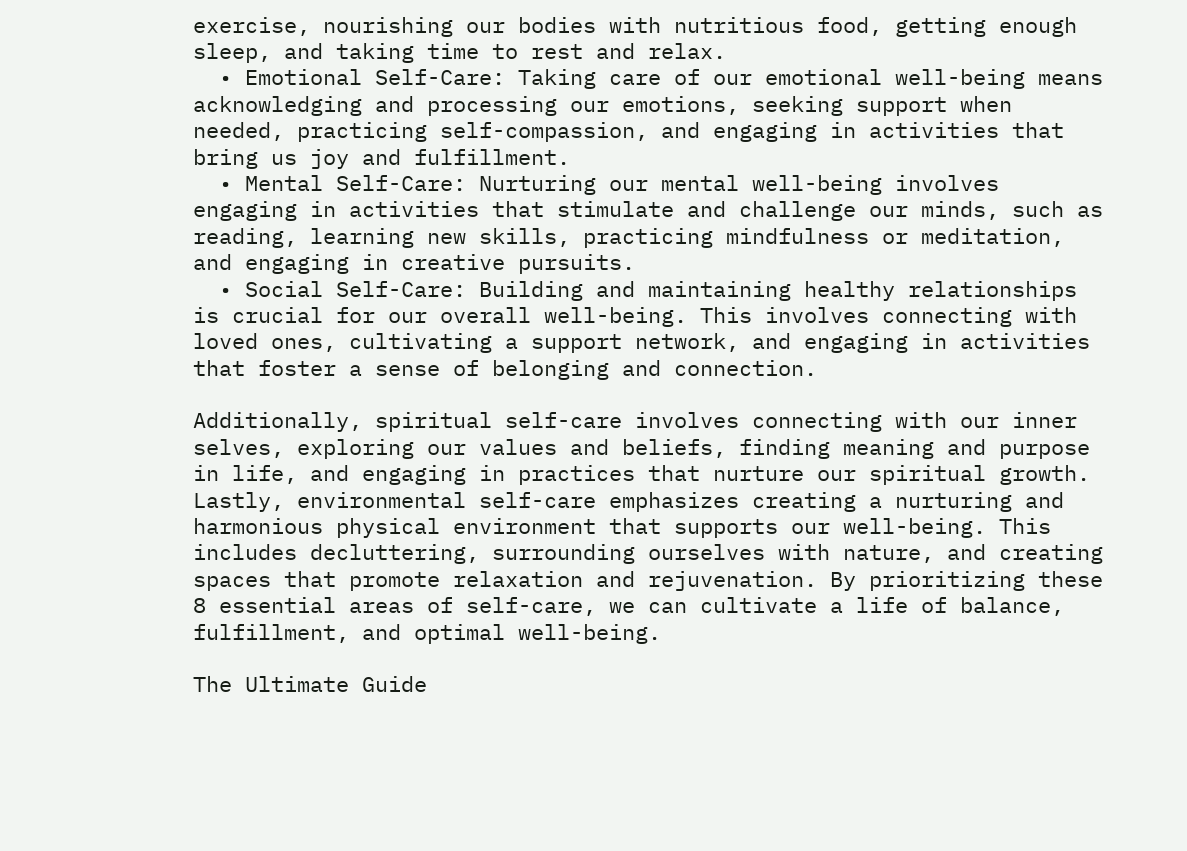exercise, nourishing our bodies with nutritious food, getting enough sleep, and taking time to rest and relax.
  • Emotional Self-Care: Taking care of our emotional well-being means acknowledging and processing our emotions, seeking support when needed, practicing self-compassion, and engaging in activities that bring us joy and fulfillment.
  • Mental Self-Care: Nurturing our mental well-being involves engaging in activities that stimulate and challenge our minds, such as reading, learning new skills, practicing mindfulness or meditation, and engaging in creative pursuits.
  • Social Self-Care: Building and maintaining healthy relationships is crucial for our overall well-being. This involves connecting with loved ones, cultivating a support network, and engaging in activities that foster a sense of belonging and connection.

Additionally, spiritual self-care involves connecting with our inner selves, exploring our values and beliefs, finding meaning and purpose in life, and engaging in practices that nurture our spiritual growth. Lastly, environmental self-care emphasizes creating a nurturing and harmonious physical environment that supports our well-being. This includes decluttering, surrounding ourselves with nature, and creating spaces that promote relaxation and rejuvenation. By prioritizing these 8 essential areas of self-care, we can cultivate a life of balance, fulfillment, and optimal well-being.

The Ultimate Guide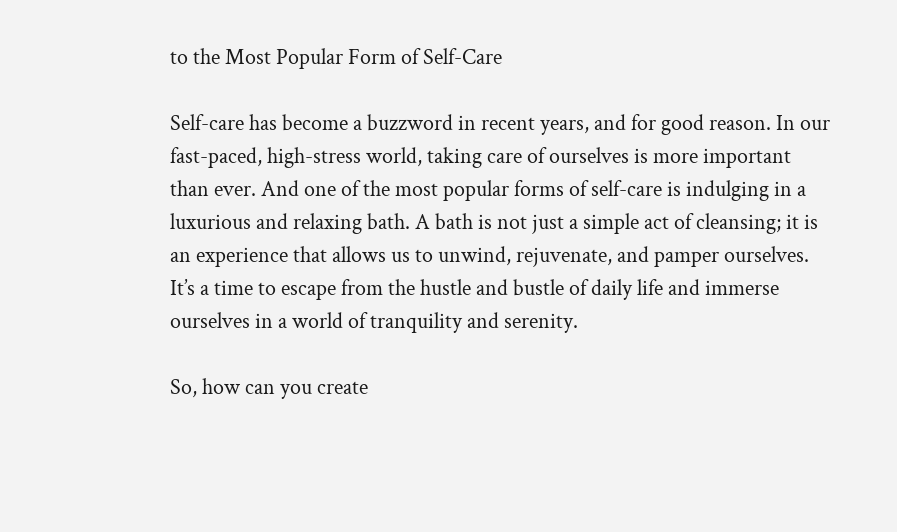to the Most Popular Form of Self-Care

Self-care has become a buzzword in recent years, and for good reason. In our fast-paced, high-stress world, taking care of ourselves is more important than ever. And one of the most popular forms of self-care is indulging in a luxurious and relaxing bath. A bath is not just a simple act of cleansing; it is an experience that allows us to unwind, rejuvenate, and pamper ourselves. It’s a time to escape from the hustle and bustle of daily life and immerse ourselves in a world of tranquility and serenity.

So, how can you create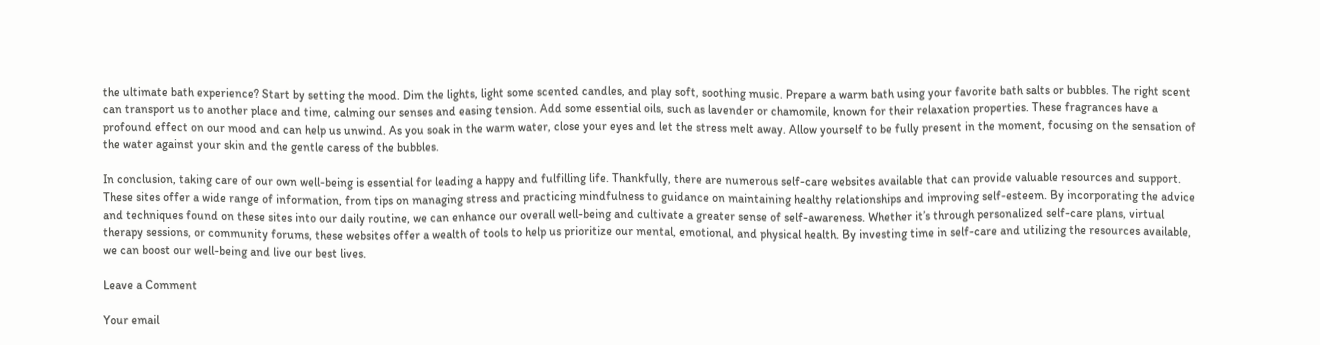the ultimate bath experience? Start by setting the mood. Dim the lights, light some scented candles, and play soft, soothing music. Prepare a warm bath using your favorite bath salts or bubbles. The right scent can transport us to another place and time, calming our senses and easing tension. Add some essential oils, such as lavender or chamomile, known for their relaxation properties. These fragrances have a profound effect on our mood and can help us unwind. As you soak in the warm water, close your eyes and let the stress melt away. Allow yourself to be fully present in the moment, focusing on the sensation of the water against your skin and the gentle caress of the bubbles.

In conclusion, taking care of our own well-being is essential for leading a happy and fulfilling life. Thankfully, there are numerous self-care websites available that can provide valuable resources and support. These sites offer a wide range of information, from tips on managing stress and practicing mindfulness to guidance on maintaining healthy relationships and improving self-esteem. By incorporating the advice and techniques found on these sites into our daily routine, we can enhance our overall well-being and cultivate a greater sense of self-awareness. Whether it’s through personalized self-care plans, virtual therapy sessions, or community forums, these websites offer a wealth of tools to help us prioritize our mental, emotional, and physical health. By investing time in self-care and utilizing the resources available, we can boost our well-being and live our best lives.

Leave a Comment

Your email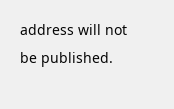address will not be published.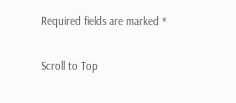Required fields are marked *

Scroll to Top